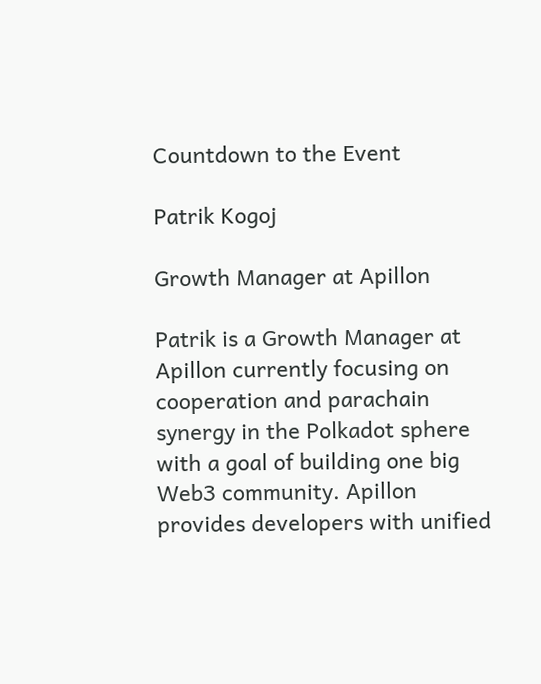Countdown to the Event

Patrik Kogoj

Growth Manager at Apillon

Patrik is a Growth Manager at Apillon currently focusing on cooperation and parachain synergy in the Polkadot sphere with a goal of building one big Web3 community. Apillon provides developers with unified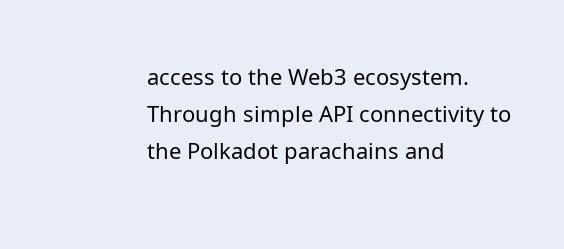access to the Web3 ecosystem. Through simple API connectivity to the Polkadot parachains and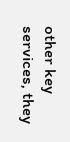other key services, they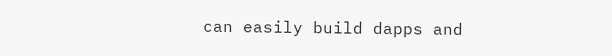can easily build dapps and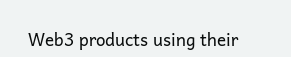Web3 products using their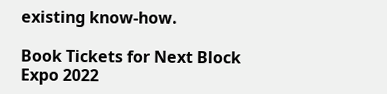existing know-how.

Book Tickets for Next Block Expo 2022